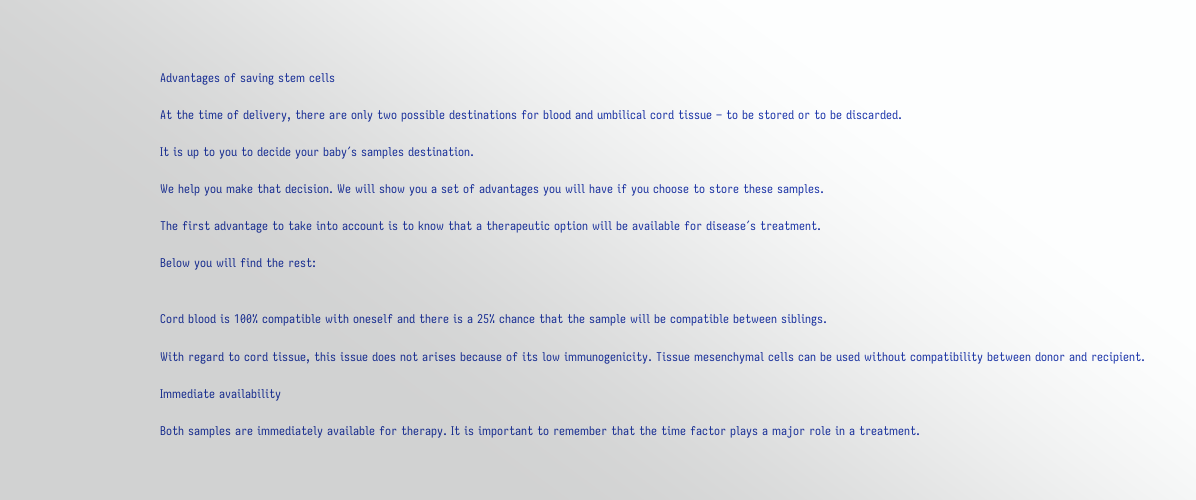Advantages of saving stem cells

At the time of delivery, there are only two possible destinations for blood and umbilical cord tissue – to be stored or to be discarded.

It is up to you to decide your baby´s samples destination.

We help you make that decision. We will show you a set of advantages you will have if you choose to store these samples.

The first advantage to take into account is to know that a therapeutic option will be available for disease´s treatment.

Below you will find the rest:


Cord blood is 100% compatible with oneself and there is a 25% chance that the sample will be compatible between siblings.

With regard to cord tissue, this issue does not arises because of its low immunogenicity. Tissue mesenchymal cells can be used without compatibility between donor and recipient.

Immediate availability

Both samples are immediately available for therapy. It is important to remember that the time factor plays a major role in a treatment.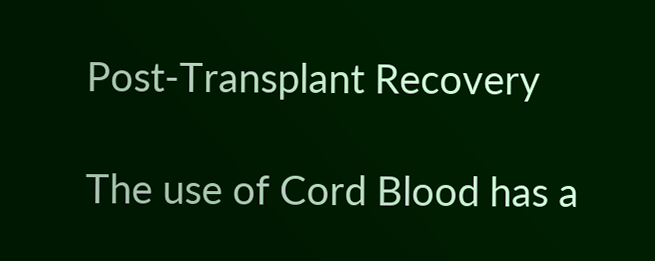Post-Transplant Recovery

The use of Cord Blood has a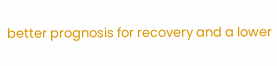better prognosis for recovery and a lower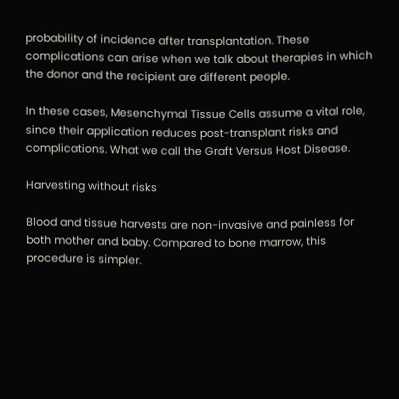probability of incidence after transplantation. These complications can arise when we talk about therapies in which the donor and the recipient are different people.

In these cases, Mesenchymal Tissue Cells assume a vital role, since their application reduces post-transplant risks and complications. What we call the Graft Versus Host Disease.

Harvesting without risks

Blood and tissue harvests are non-invasive and painless for both mother and baby. Compared to bone marrow, this procedure is simpler.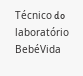Técnico do laboratório BebéVida